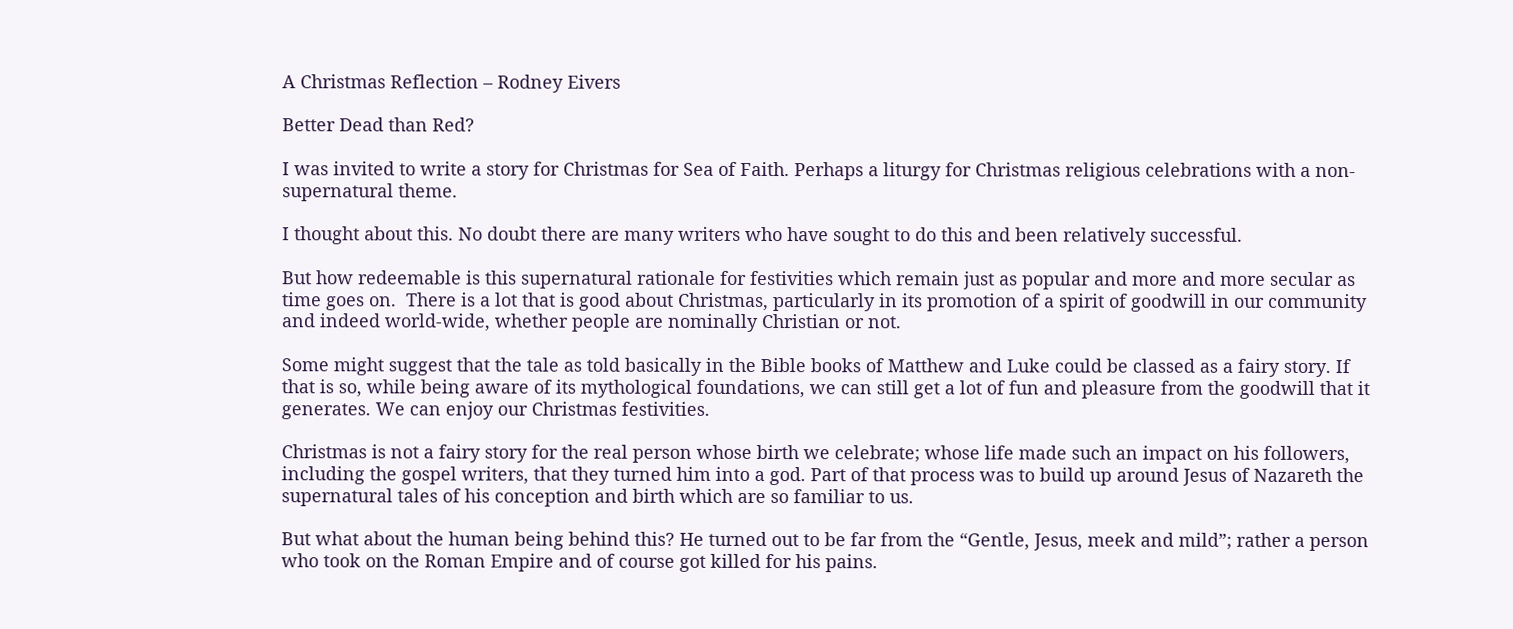A Christmas Reflection – Rodney Eivers

Better Dead than Red?

I was invited to write a story for Christmas for Sea of Faith. Perhaps a liturgy for Christmas religious celebrations with a non-supernatural theme.

I thought about this. No doubt there are many writers who have sought to do this and been relatively successful.

But how redeemable is this supernatural rationale for festivities which remain just as popular and more and more secular as time goes on.  There is a lot that is good about Christmas, particularly in its promotion of a spirit of goodwill in our community and indeed world-wide, whether people are nominally Christian or not.

Some might suggest that the tale as told basically in the Bible books of Matthew and Luke could be classed as a fairy story. If that is so, while being aware of its mythological foundations, we can still get a lot of fun and pleasure from the goodwill that it generates. We can enjoy our Christmas festivities.

Christmas is not a fairy story for the real person whose birth we celebrate; whose life made such an impact on his followers, including the gospel writers, that they turned him into a god. Part of that process was to build up around Jesus of Nazareth the supernatural tales of his conception and birth which are so familiar to us.

But what about the human being behind this? He turned out to be far from the “Gentle, Jesus, meek and mild”; rather a person who took on the Roman Empire and of course got killed for his pains.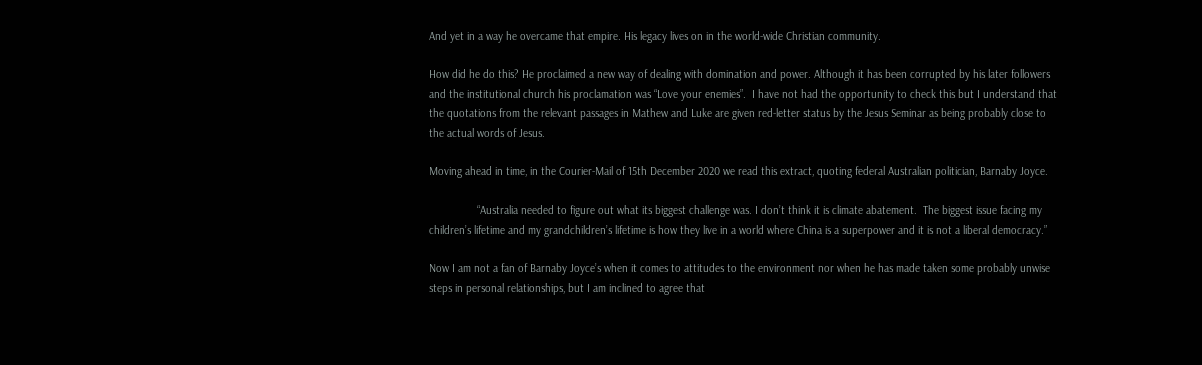And yet in a way he overcame that empire. His legacy lives on in the world-wide Christian community.

How did he do this? He proclaimed a new way of dealing with domination and power. Although it has been corrupted by his later followers and the institutional church his proclamation was “Love your enemies”.  I have not had the opportunity to check this but I understand that the quotations from the relevant passages in Mathew and Luke are given red-letter status by the Jesus Seminar as being probably close to the actual words of Jesus.

Moving ahead in time, in the Courier-Mail of 15th December 2020 we read this extract, quoting federal Australian politician, Barnaby Joyce.

                “Australia needed to figure out what its biggest challenge was. I don’t think it is climate abatement.  The biggest issue facing my children’s lifetime and my grandchildren’s lifetime is how they live in a world where China is a superpower and it is not a liberal democracy.”

Now I am not a fan of Barnaby Joyce’s when it comes to attitudes to the environment nor when he has made taken some probably unwise steps in personal relationships, but I am inclined to agree that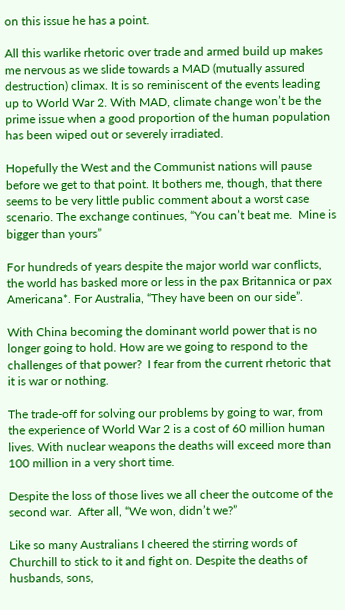on this issue he has a point.

All this warlike rhetoric over trade and armed build up makes me nervous as we slide towards a MAD (mutually assured destruction) climax. It is so reminiscent of the events leading up to World War 2. With MAD, climate change won’t be the prime issue when a good proportion of the human population has been wiped out or severely irradiated.

Hopefully the West and the Communist nations will pause before we get to that point. It bothers me, though, that there seems to be very little public comment about a worst case scenario. The exchange continues, “You can’t beat me.  Mine is bigger than yours”

For hundreds of years despite the major world war conflicts, the world has basked more or less in the pax Britannica or pax Americana*. For Australia, “They have been on our side”.

With China becoming the dominant world power that is no longer going to hold. How are we going to respond to the challenges of that power?  I fear from the current rhetoric that it is war or nothing.

The trade-off for solving our problems by going to war, from the experience of World War 2 is a cost of 60 million human lives. With nuclear weapons the deaths will exceed more than 100 million in a very short time.

Despite the loss of those lives we all cheer the outcome of the second war.  After all, “We won, didn’t we?”

Like so many Australians I cheered the stirring words of Churchill to stick to it and fight on. Despite the deaths of husbands, sons,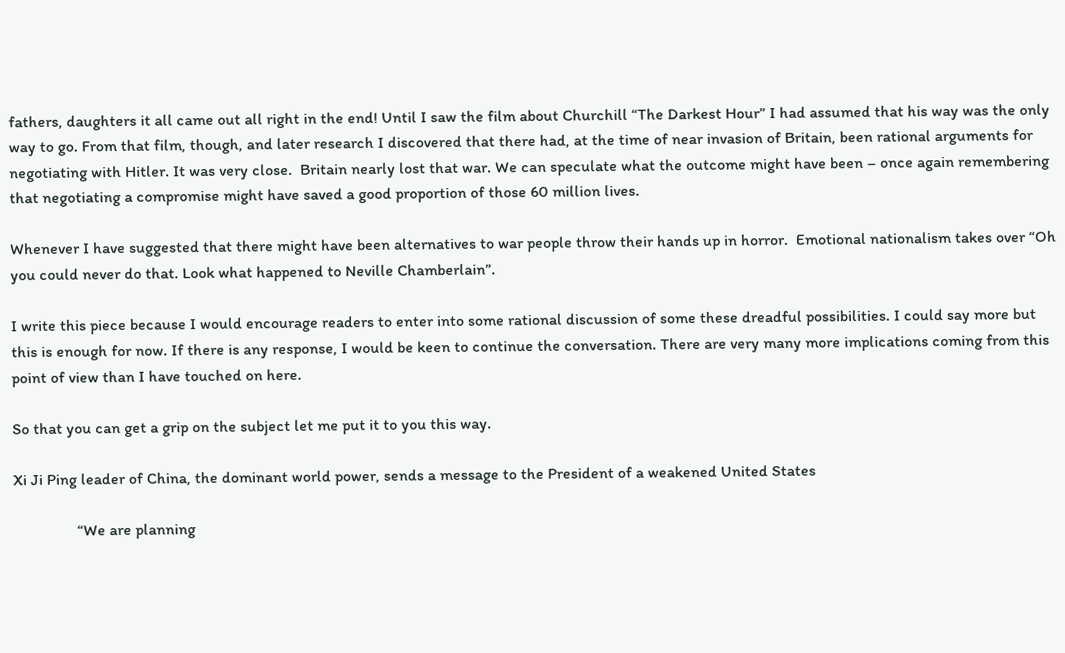fathers, daughters it all came out all right in the end! Until I saw the film about Churchill “The Darkest Hour” I had assumed that his way was the only way to go. From that film, though, and later research I discovered that there had, at the time of near invasion of Britain, been rational arguments for negotiating with Hitler. It was very close.  Britain nearly lost that war. We can speculate what the outcome might have been – once again remembering that negotiating a compromise might have saved a good proportion of those 60 million lives.

Whenever I have suggested that there might have been alternatives to war people throw their hands up in horror.  Emotional nationalism takes over “Oh you could never do that. Look what happened to Neville Chamberlain”.

I write this piece because I would encourage readers to enter into some rational discussion of some these dreadful possibilities. I could say more but this is enough for now. If there is any response, I would be keen to continue the conversation. There are very many more implications coming from this point of view than I have touched on here.

So that you can get a grip on the subject let me put it to you this way.

Xi Ji Ping leader of China, the dominant world power, sends a message to the President of a weakened United States

                “We are planning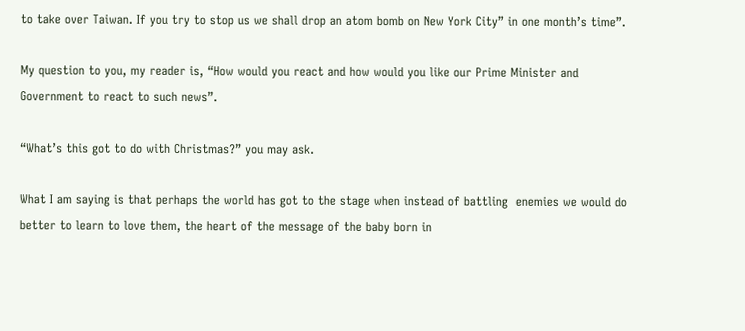to take over Taiwan. If you try to stop us we shall drop an atom bomb on New York City” in one month’s time”.

My question to you, my reader is, “How would you react and how would you like our Prime Minister and Government to react to such news”.

“What’s this got to do with Christmas?” you may ask.

What I am saying is that perhaps the world has got to the stage when instead of battling  enemies we would do better to learn to love them, the heart of the message of the baby born in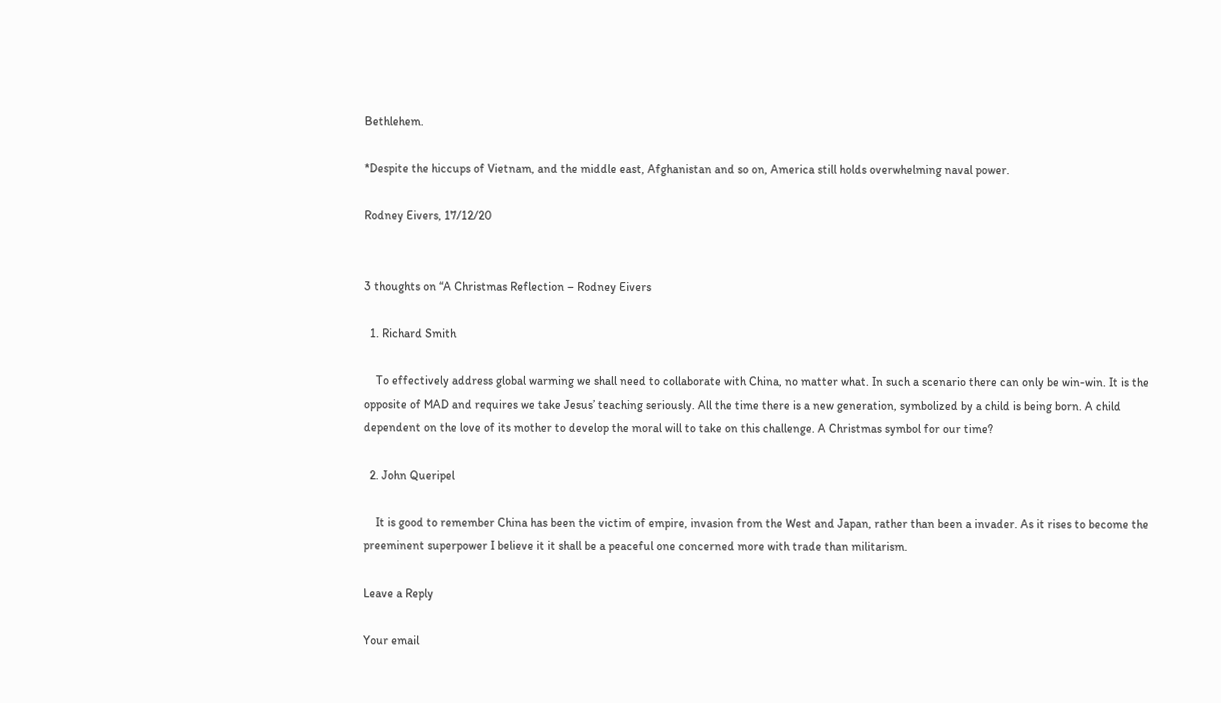Bethlehem.

*Despite the hiccups of Vietnam, and the middle east, Afghanistan and so on, America still holds overwhelming naval power.

Rodney Eivers, 17/12/20


3 thoughts on “A Christmas Reflection – Rodney Eivers

  1. Richard Smith

    To effectively address global warming we shall need to collaborate with China, no matter what. In such a scenario there can only be win-win. It is the opposite of MAD and requires we take Jesus’ teaching seriously. All the time there is a new generation, symbolized by a child is being born. A child dependent on the love of its mother to develop the moral will to take on this challenge. A Christmas symbol for our time?

  2. John Queripel

    It is good to remember China has been the victim of empire, invasion from the West and Japan, rather than been a invader. As it rises to become the preeminent superpower I believe it it shall be a peaceful one concerned more with trade than militarism.

Leave a Reply

Your email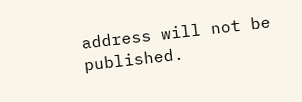address will not be published.